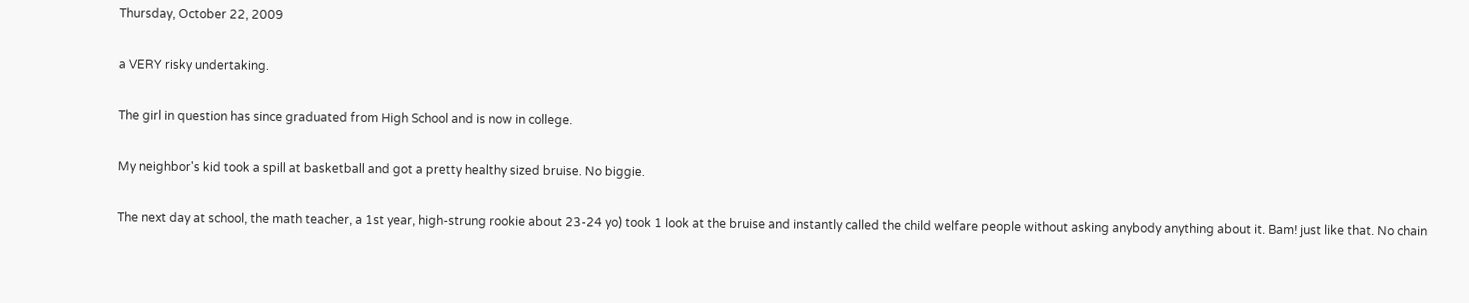Thursday, October 22, 2009

a VERY risky undertaking.

The girl in question has since graduated from High School and is now in college.

My neighbor's kid took a spill at basketball and got a pretty healthy sized bruise. No biggie.

The next day at school, the math teacher, a 1st year, high-strung rookie about 23-24 yo) took 1 look at the bruise and instantly called the child welfare people without asking anybody anything about it. Bam! just like that. No chain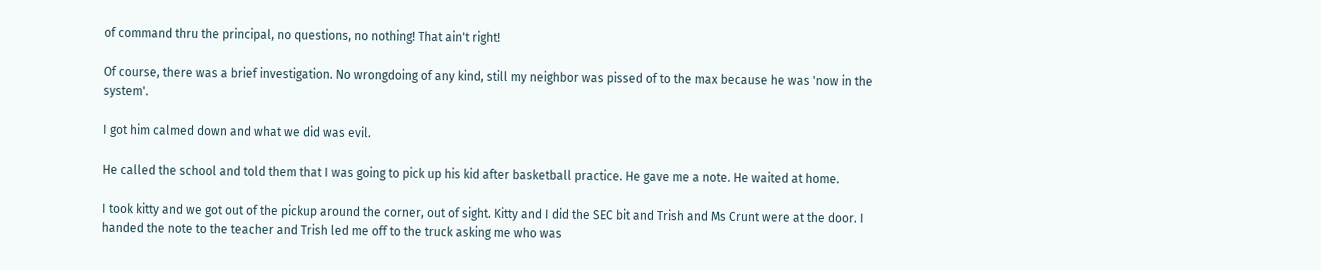of command thru the principal, no questions, no nothing! That ain't right!

Of course, there was a brief investigation. No wrongdoing of any kind, still my neighbor was pissed of to the max because he was 'now in the system'.

I got him calmed down and what we did was evil.

He called the school and told them that I was going to pick up his kid after basketball practice. He gave me a note. He waited at home.

I took kitty and we got out of the pickup around the corner, out of sight. Kitty and I did the SEC bit and Trish and Ms Crunt were at the door. I handed the note to the teacher and Trish led me off to the truck asking me who was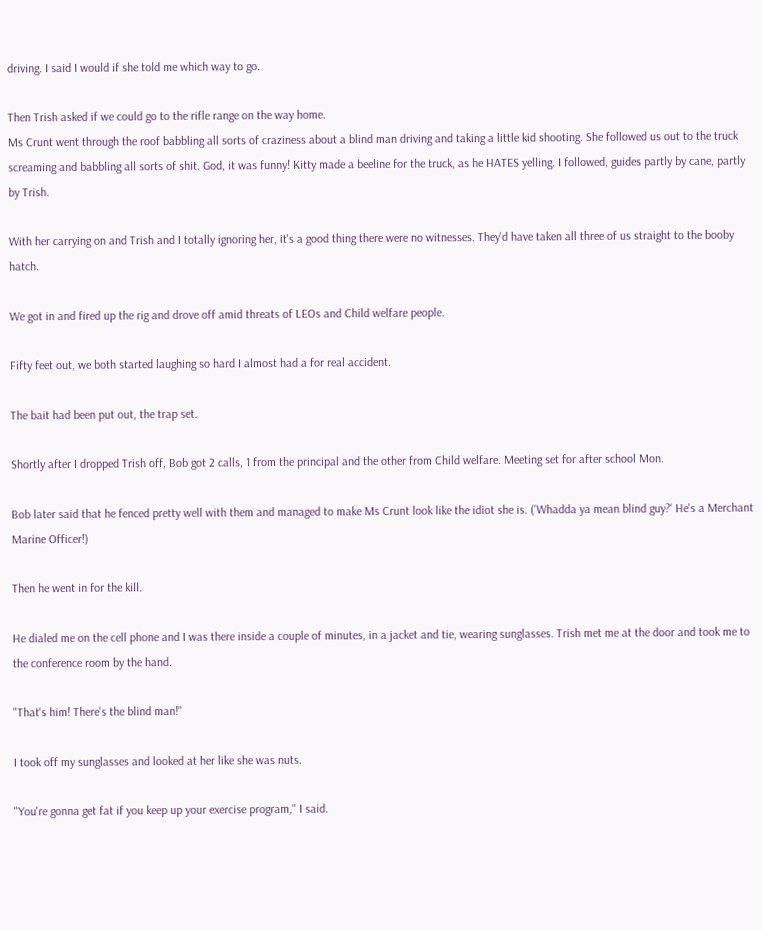driving. I said I would if she told me which way to go.

Then Trish asked if we could go to the rifle range on the way home.
Ms Crunt went through the roof babbling all sorts of craziness about a blind man driving and taking a little kid shooting. She followed us out to the truck screaming and babbling all sorts of shit. God, it was funny! Kitty made a beeline for the truck, as he HATES yelling. I followed, guides partly by cane, partly by Trish.

With her carrying on and Trish and I totally ignoring her, it's a good thing there were no witnesses. They'd have taken all three of us straight to the booby hatch.

We got in and fired up the rig and drove off amid threats of LEOs and Child welfare people.

Fifty feet out, we both started laughing so hard I almost had a for real accident.

The bait had been put out, the trap set.

Shortly after I dropped Trish off, Bob got 2 calls, 1 from the principal and the other from Child welfare. Meeting set for after school Mon.

Bob later said that he fenced pretty well with them and managed to make Ms Crunt look like the idiot she is. ('Whadda ya mean blind guy?' He's a Merchant Marine Officer!)

Then he went in for the kill.

He dialed me on the cell phone and I was there inside a couple of minutes, in a jacket and tie, wearing sunglasses. Trish met me at the door and took me to the conference room by the hand.

"That's him! There's the blind man!"

I took off my sunglasses and looked at her like she was nuts.

"You're gonna get fat if you keep up your exercise program," I said.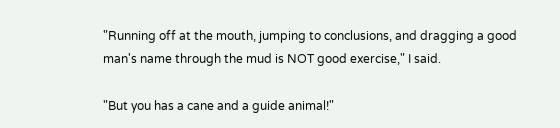"Running off at the mouth, jumping to conclusions, and dragging a good man's name through the mud is NOT good exercise," I said.

"But you has a cane and a guide animal!"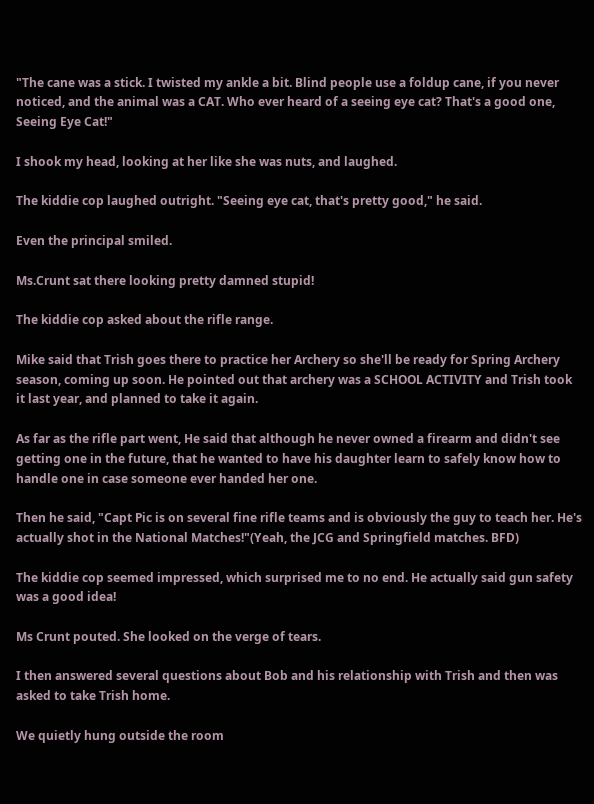"The cane was a stick. I twisted my ankle a bit. Blind people use a foldup cane, if you never noticed, and the animal was a CAT. Who ever heard of a seeing eye cat? That's a good one, Seeing Eye Cat!"

I shook my head, looking at her like she was nuts, and laughed.

The kiddie cop laughed outright. "Seeing eye cat, that's pretty good," he said.

Even the principal smiled.

Ms.Crunt sat there looking pretty damned stupid!

The kiddie cop asked about the rifle range.

Mike said that Trish goes there to practice her Archery so she'll be ready for Spring Archery season, coming up soon. He pointed out that archery was a SCHOOL ACTIVITY and Trish took it last year, and planned to take it again.

As far as the rifle part went, He said that although he never owned a firearm and didn't see getting one in the future, that he wanted to have his daughter learn to safely know how to handle one in case someone ever handed her one.

Then he said, "Capt Pic is on several fine rifle teams and is obviously the guy to teach her. He's actually shot in the National Matches!"(Yeah, the JCG and Springfield matches. BFD)

The kiddie cop seemed impressed, which surprised me to no end. He actually said gun safety was a good idea!

Ms Crunt pouted. She looked on the verge of tears.

I then answered several questions about Bob and his relationship with Trish and then was asked to take Trish home.

We quietly hung outside the room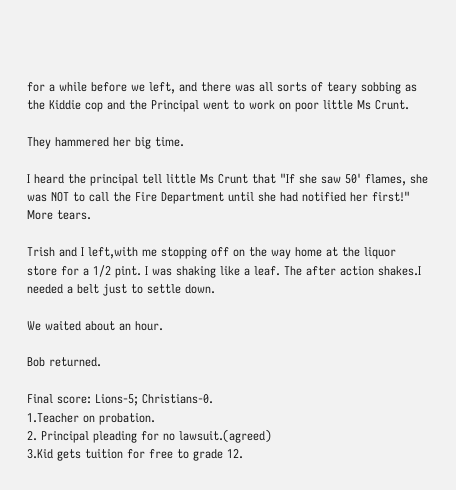for a while before we left, and there was all sorts of teary sobbing as the Kiddie cop and the Principal went to work on poor little Ms Crunt.

They hammered her big time.

I heard the principal tell little Ms Crunt that "If she saw 50' flames, she was NOT to call the Fire Department until she had notified her first!" More tears.

Trish and I left,with me stopping off on the way home at the liquor store for a 1/2 pint. I was shaking like a leaf. The after action shakes.I needed a belt just to settle down.

We waited about an hour.

Bob returned.

Final score: Lions-5; Christians-0.
1.Teacher on probation.
2. Principal pleading for no lawsuit.(agreed)
3.Kid gets tuition for free to grade 12.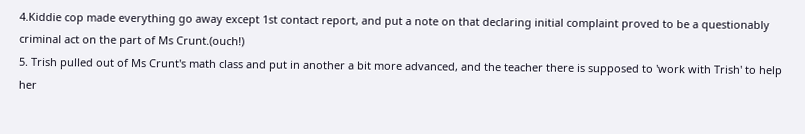4.Kiddie cop made everything go away except 1st contact report, and put a note on that declaring initial complaint proved to be a questionably criminal act on the part of Ms Crunt.(ouch!)
5. Trish pulled out of Ms Crunt's math class and put in another a bit more advanced, and the teacher there is supposed to 'work with Trish' to help her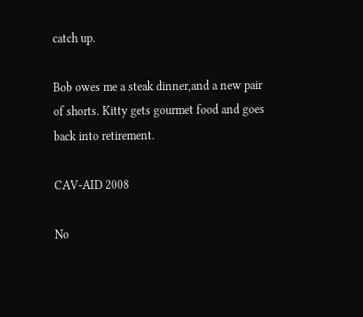catch up.

Bob owes me a steak dinner,and a new pair of shorts. Kitty gets gourmet food and goes back into retirement.

CAV-AID 2008

No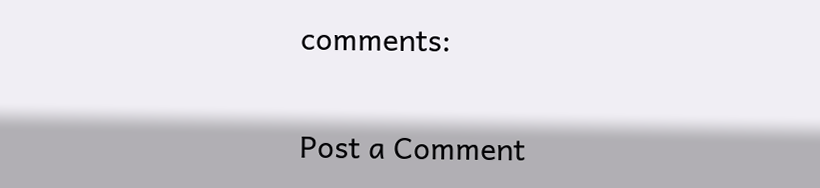comments:

Post a Comment